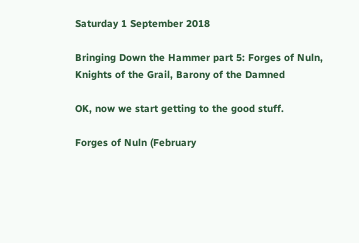Saturday 1 September 2018

Bringing Down the Hammer part 5: Forges of Nuln, Knights of the Grail, Barony of the Damned

OK, now we start getting to the good stuff.

Forges of Nuln (February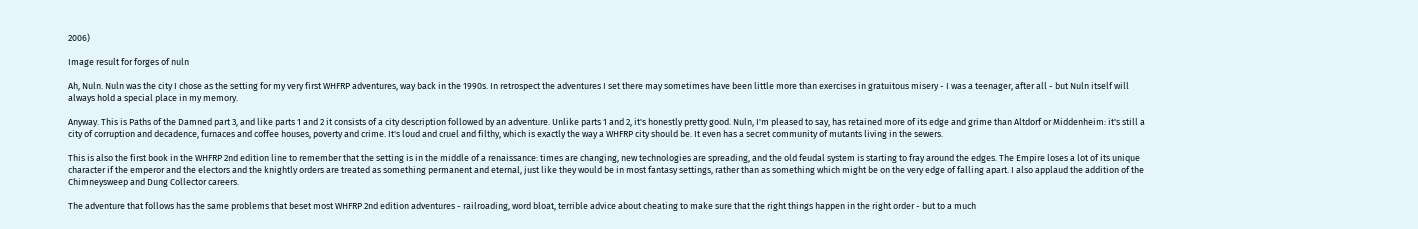2006)

Image result for forges of nuln

Ah, Nuln. Nuln was the city I chose as the setting for my very first WHFRP adventures, way back in the 1990s. In retrospect the adventures I set there may sometimes have been little more than exercises in gratuitous misery - I was a teenager, after all - but Nuln itself will always hold a special place in my memory.

Anyway. This is Paths of the Damned part 3, and like parts 1 and 2 it consists of a city description followed by an adventure. Unlike parts 1 and 2, it's honestly pretty good. Nuln, I'm pleased to say, has retained more of its edge and grime than Altdorf or Middenheim: it's still a city of corruption and decadence, furnaces and coffee houses, poverty and crime. It's loud and cruel and filthy, which is exactly the way a WHFRP city should be. It even has a secret community of mutants living in the sewers.

This is also the first book in the WHFRP 2nd edition line to remember that the setting is in the middle of a renaissance: times are changing, new technologies are spreading, and the old feudal system is starting to fray around the edges. The Empire loses a lot of its unique character if the emperor and the electors and the knightly orders are treated as something permanent and eternal, just like they would be in most fantasy settings, rather than as something which might be on the very edge of falling apart. I also applaud the addition of the Chimneysweep and Dung Collector careers.

The adventure that follows has the same problems that beset most WHFRP 2nd edition adventures - railroading, word bloat, terrible advice about cheating to make sure that the right things happen in the right order - but to a much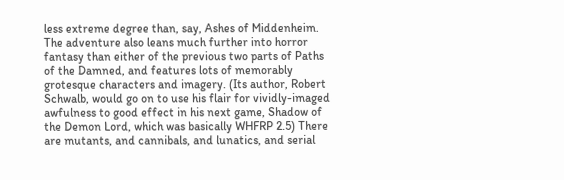less extreme degree than, say, Ashes of Middenheim. The adventure also leans much further into horror fantasy than either of the previous two parts of Paths of the Damned, and features lots of memorably grotesque characters and imagery. (Its author, Robert Schwalb, would go on to use his flair for vividly-imaged awfulness to good effect in his next game, Shadow of the Demon Lord, which was basically WHFRP 2.5) There are mutants, and cannibals, and lunatics, and serial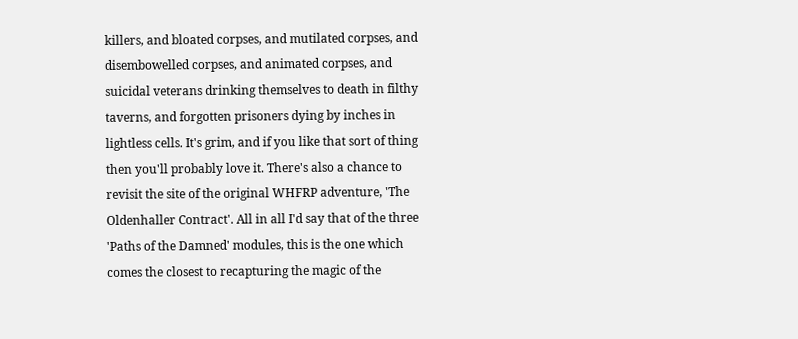killers, and bloated corpses, and mutilated corpses, and disembowelled corpses, and animated corpses, and suicidal veterans drinking themselves to death in filthy taverns, and forgotten prisoners dying by inches in lightless cells. It's grim, and if you like that sort of thing then you'll probably love it. There's also a chance to revisit the site of the original WHFRP adventure, 'The Oldenhaller Contract'. All in all I'd say that of the three 'Paths of the Damned' modules, this is the one which comes the closest to recapturing the magic of the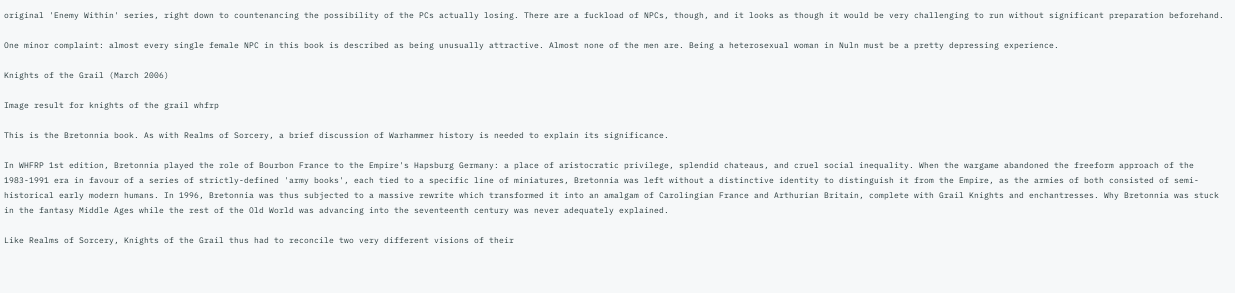original 'Enemy Within' series, right down to countenancing the possibility of the PCs actually losing. There are a fuckload of NPCs, though, and it looks as though it would be very challenging to run without significant preparation beforehand.

One minor complaint: almost every single female NPC in this book is described as being unusually attractive. Almost none of the men are. Being a heterosexual woman in Nuln must be a pretty depressing experience.

Knights of the Grail (March 2006)

Image result for knights of the grail whfrp

This is the Bretonnia book. As with Realms of Sorcery, a brief discussion of Warhammer history is needed to explain its significance.

In WHFRP 1st edition, Bretonnia played the role of Bourbon France to the Empire's Hapsburg Germany: a place of aristocratic privilege, splendid chateaus, and cruel social inequality. When the wargame abandoned the freeform approach of the 1983-1991 era in favour of a series of strictly-defined 'army books', each tied to a specific line of miniatures, Bretonnia was left without a distinctive identity to distinguish it from the Empire, as the armies of both consisted of semi-historical early modern humans. In 1996, Bretonnia was thus subjected to a massive rewrite which transformed it into an amalgam of Carolingian France and Arthurian Britain, complete with Grail Knights and enchantresses. Why Bretonnia was stuck in the fantasy Middle Ages while the rest of the Old World was advancing into the seventeenth century was never adequately explained.

Like Realms of Sorcery, Knights of the Grail thus had to reconcile two very different visions of their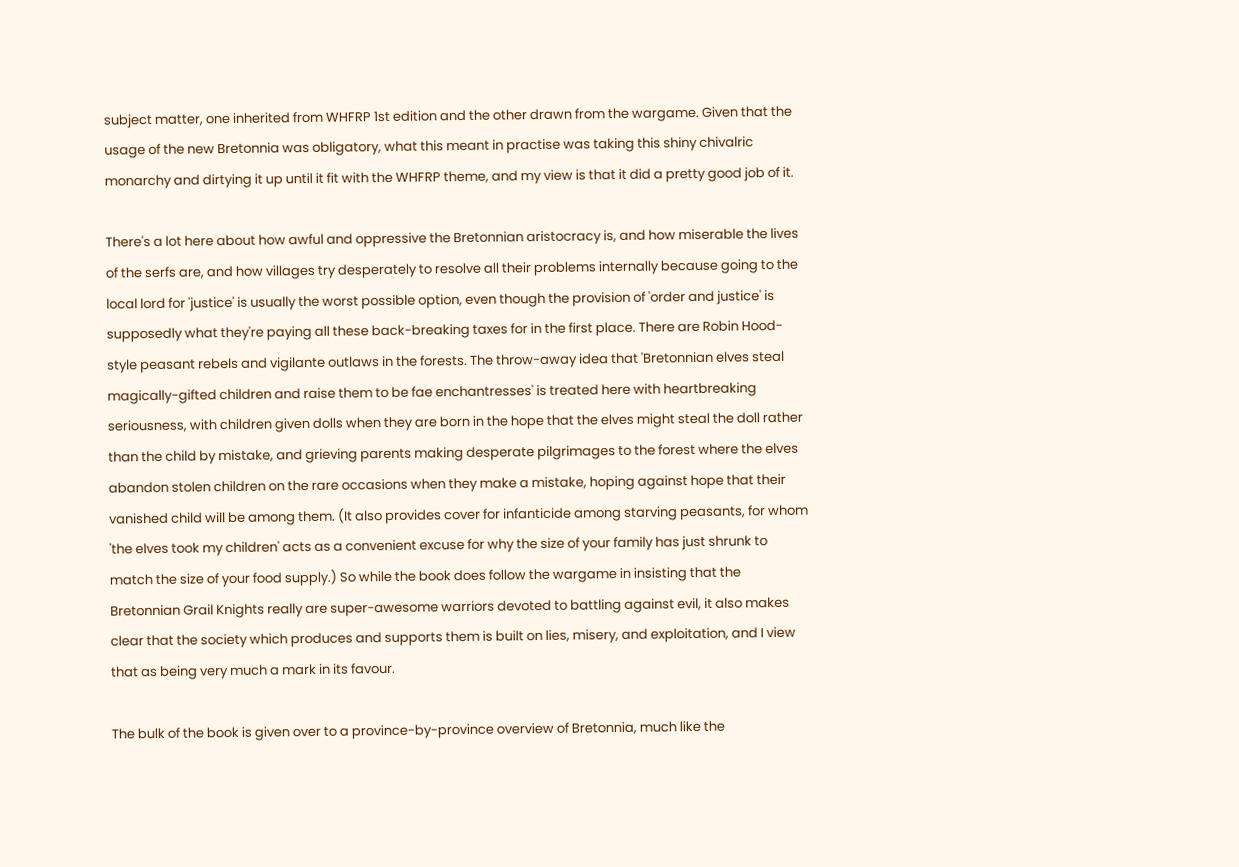subject matter, one inherited from WHFRP 1st edition and the other drawn from the wargame. Given that the usage of the new Bretonnia was obligatory, what this meant in practise was taking this shiny chivalric monarchy and dirtying it up until it fit with the WHFRP theme, and my view is that it did a pretty good job of it.

There's a lot here about how awful and oppressive the Bretonnian aristocracy is, and how miserable the lives of the serfs are, and how villages try desperately to resolve all their problems internally because going to the local lord for 'justice' is usually the worst possible option, even though the provision of 'order and justice' is supposedly what they're paying all these back-breaking taxes for in the first place. There are Robin Hood-style peasant rebels and vigilante outlaws in the forests. The throw-away idea that 'Bretonnian elves steal magically-gifted children and raise them to be fae enchantresses' is treated here with heartbreaking seriousness, with children given dolls when they are born in the hope that the elves might steal the doll rather than the child by mistake, and grieving parents making desperate pilgrimages to the forest where the elves abandon stolen children on the rare occasions when they make a mistake, hoping against hope that their vanished child will be among them. (It also provides cover for infanticide among starving peasants, for whom 'the elves took my children' acts as a convenient excuse for why the size of your family has just shrunk to match the size of your food supply.) So while the book does follow the wargame in insisting that the Bretonnian Grail Knights really are super-awesome warriors devoted to battling against evil, it also makes clear that the society which produces and supports them is built on lies, misery, and exploitation, and I view that as being very much a mark in its favour.

The bulk of the book is given over to a province-by-province overview of Bretonnia, much like the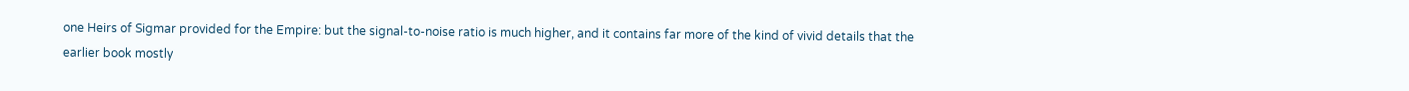one Heirs of Sigmar provided for the Empire: but the signal-to-noise ratio is much higher, and it contains far more of the kind of vivid details that the earlier book mostly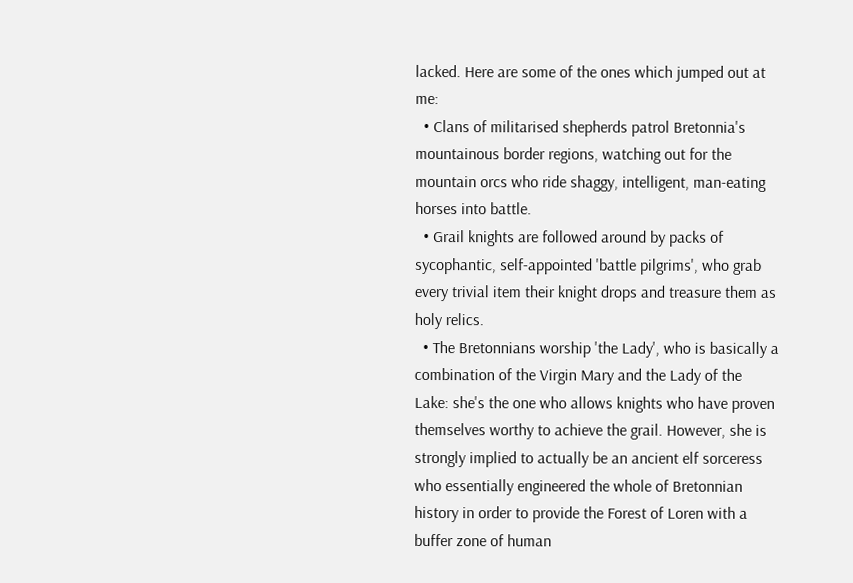lacked. Here are some of the ones which jumped out at me:
  • Clans of militarised shepherds patrol Bretonnia's mountainous border regions, watching out for the mountain orcs who ride shaggy, intelligent, man-eating horses into battle.
  • Grail knights are followed around by packs of sycophantic, self-appointed 'battle pilgrims', who grab every trivial item their knight drops and treasure them as holy relics.
  • The Bretonnians worship 'the Lady', who is basically a combination of the Virgin Mary and the Lady of the Lake: she's the one who allows knights who have proven themselves worthy to achieve the grail. However, she is strongly implied to actually be an ancient elf sorceress who essentially engineered the whole of Bretonnian history in order to provide the Forest of Loren with a buffer zone of human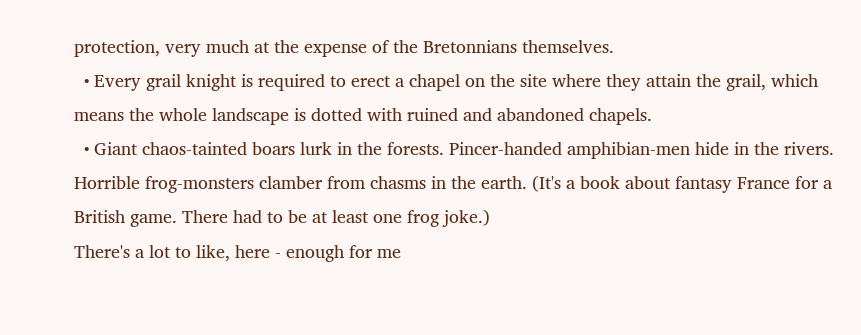protection, very much at the expense of the Bretonnians themselves.
  • Every grail knight is required to erect a chapel on the site where they attain the grail, which means the whole landscape is dotted with ruined and abandoned chapels.
  • Giant chaos-tainted boars lurk in the forests. Pincer-handed amphibian-men hide in the rivers. Horrible frog-monsters clamber from chasms in the earth. (It's a book about fantasy France for a British game. There had to be at least one frog joke.)
There's a lot to like, here - enough for me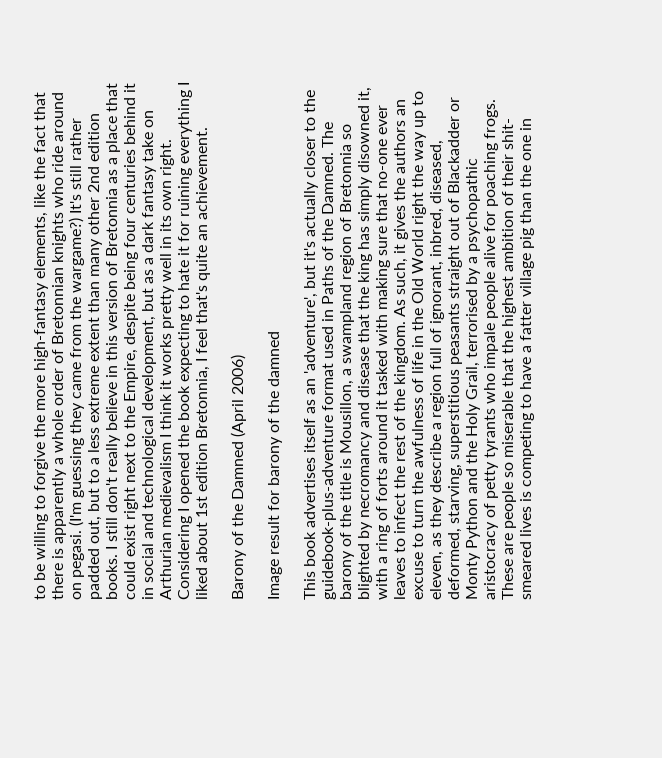to be willing to forgive the more high-fantasy elements, like the fact that there is apparently a whole order of Bretonnian knights who ride around on pegasi. (I'm guessing they came from the wargame?) It's still rather padded out, but to a less extreme extent than many other 2nd edition books. I still don't really believe in this version of Bretonnia as a place that could exist right next to the Empire, despite being four centuries behind it in social and technological development, but as a dark fantasy take on Arthurian medievalism I think it works pretty well in its own right. Considering I opened the book expecting to hate it for ruining everything I liked about 1st edition Bretonnia, I feel that's quite an achievement.

Barony of the Damned (April 2006)

Image result for barony of the damned

This book advertises itself as an 'adventure', but it's actually closer to the guidebook-plus-adventure format used in Paths of the Damned. The barony of the title is Mousillon, a swampland region of Bretonnia so blighted by necromancy and disease that the king has simply disowned it, with a ring of forts around it tasked with making sure that no-one ever leaves to infect the rest of the kingdom. As such, it gives the authors an excuse to turn the awfulness of life in the Old World right the way up to eleven, as they describe a region full of ignorant, inbred, diseased, deformed, starving, superstitious peasants straight out of Blackadder or Monty Python and the Holy Grail, terrorised by a psychopathic aristocracy of petty tyrants who impale people alive for poaching frogs. These are people so miserable that the highest ambition of their shit-smeared lives is competing to have a fatter village pig than the one in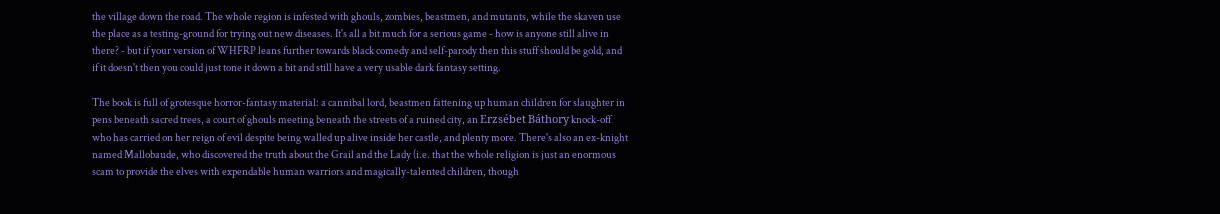the village down the road. The whole region is infested with ghouls, zombies, beastmen, and mutants, while the skaven use the place as a testing-ground for trying out new diseases. It's all a bit much for a serious game - how is anyone still alive in there? - but if your version of WHFRP leans further towards black comedy and self-parody then this stuff should be gold, and if it doesn't then you could just tone it down a bit and still have a very usable dark fantasy setting.

The book is full of grotesque horror-fantasy material: a cannibal lord, beastmen fattening up human children for slaughter in pens beneath sacred trees, a court of ghouls meeting beneath the streets of a ruined city, an Erzsébet Báthory knock-off who has carried on her reign of evil despite being walled up alive inside her castle, and plenty more. There's also an ex-knight named Mallobaude, who discovered the truth about the Grail and the Lady (i.e. that the whole religion is just an enormous scam to provide the elves with expendable human warriors and magically-talented children, though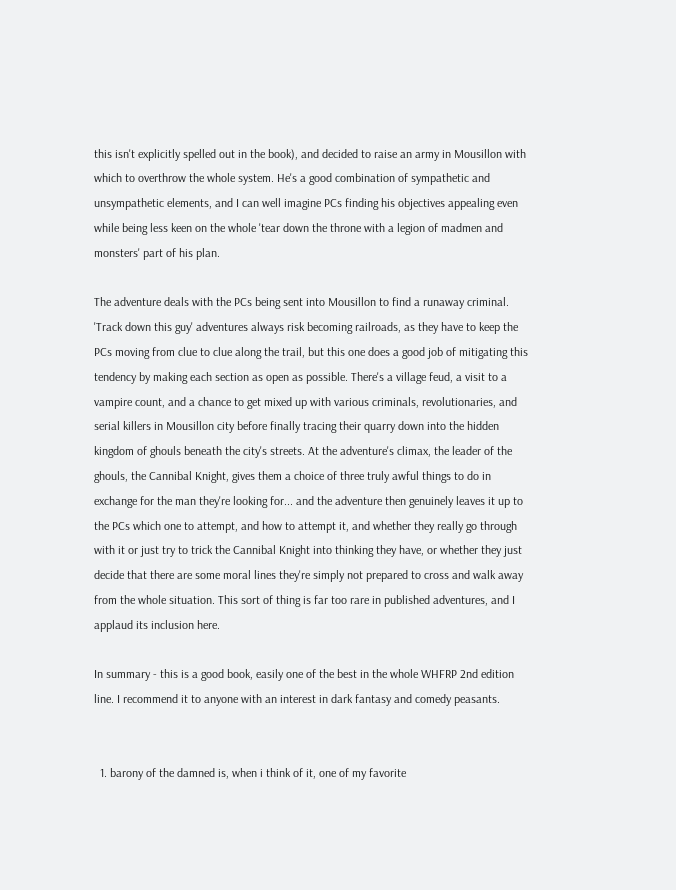this isn't explicitly spelled out in the book), and decided to raise an army in Mousillon with which to overthrow the whole system. He's a good combination of sympathetic and unsympathetic elements, and I can well imagine PCs finding his objectives appealing even while being less keen on the whole 'tear down the throne with a legion of madmen and monsters' part of his plan.

The adventure deals with the PCs being sent into Mousillon to find a runaway criminal. 'Track down this guy' adventures always risk becoming railroads, as they have to keep the PCs moving from clue to clue along the trail, but this one does a good job of mitigating this tendency by making each section as open as possible. There's a village feud, a visit to a vampire count, and a chance to get mixed up with various criminals, revolutionaries, and serial killers in Mousillon city before finally tracing their quarry down into the hidden kingdom of ghouls beneath the city's streets. At the adventure's climax, the leader of the ghouls, the Cannibal Knight, gives them a choice of three truly awful things to do in exchange for the man they're looking for... and the adventure then genuinely leaves it up to the PCs which one to attempt, and how to attempt it, and whether they really go through with it or just try to trick the Cannibal Knight into thinking they have, or whether they just decide that there are some moral lines they're simply not prepared to cross and walk away from the whole situation. This sort of thing is far too rare in published adventures, and I applaud its inclusion here.

In summary - this is a good book, easily one of the best in the whole WHFRP 2nd edition line. I recommend it to anyone with an interest in dark fantasy and comedy peasants.


  1. barony of the damned is, when i think of it, one of my favorite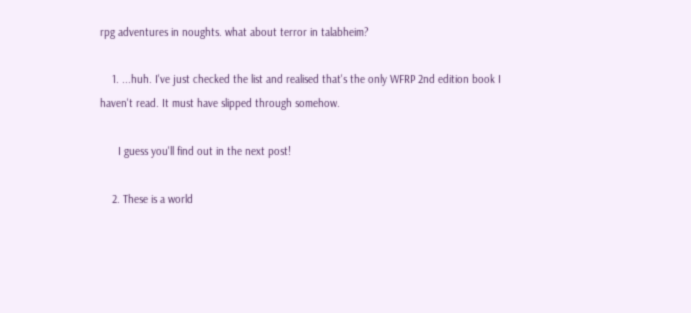rpg adventures in noughts. what about terror in talabheim?

    1. ...huh. I've just checked the list and realised that's the only WFRP 2nd edition book I haven't read. It must have slipped through somehow.

      I guess you'll find out in the next post!

    2. These is a world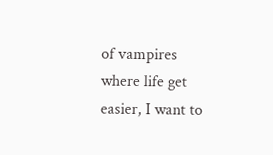of vampires where life get easier, I want to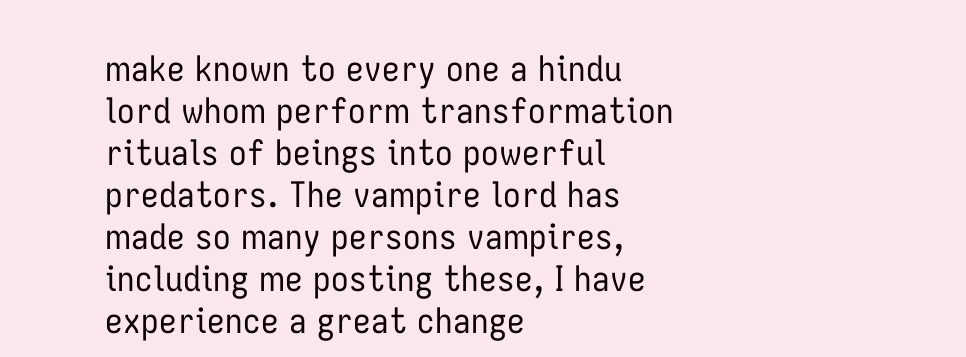make known to every one a hindu lord whom perform transformation rituals of beings into powerful predators. The vampire lord has made so many persons vampires, including me posting these, I have experience a great change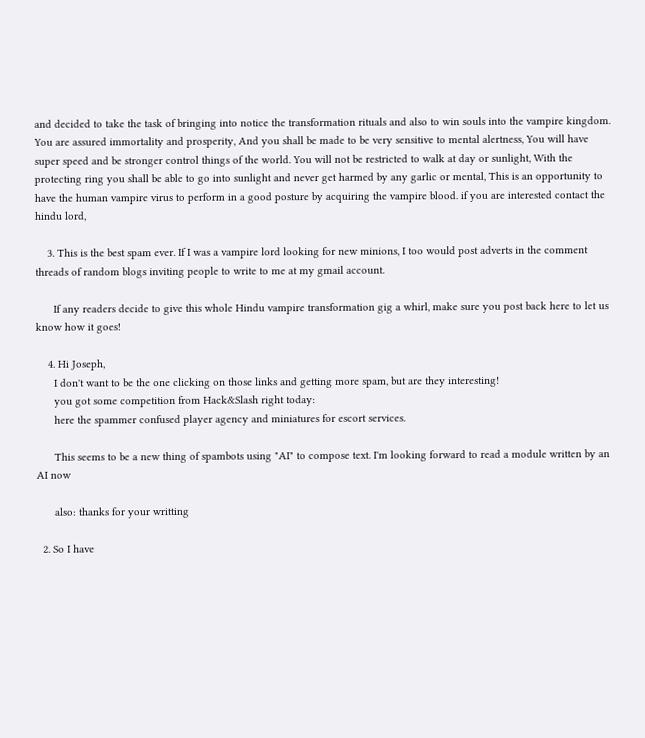and decided to take the task of bringing into notice the transformation rituals and also to win souls into the vampire kingdom. You are assured immortality and prosperity, And you shall be made to be very sensitive to mental alertness, You will have super speed and be stronger control things of the world. You will not be restricted to walk at day or sunlight, With the protecting ring you shall be able to go into sunlight and never get harmed by any garlic or mental, This is an opportunity to have the human vampire virus to perform in a good posture by acquiring the vampire blood. if you are interested contact the hindu lord,

    3. This is the best spam ever. If I was a vampire lord looking for new minions, I too would post adverts in the comment threads of random blogs inviting people to write to me at my gmail account.

      If any readers decide to give this whole Hindu vampire transformation gig a whirl, make sure you post back here to let us know how it goes!

    4. Hi Joseph,
      I don't want to be the one clicking on those links and getting more spam, but are they interesting!
      you got some competition from Hack&Slash right today:
      here the spammer confused player agency and miniatures for escort services.

      This seems to be a new thing of spambots using "AI" to compose text. I'm looking forward to read a module written by an AI now

      also: thanks for your writting

  2. So I have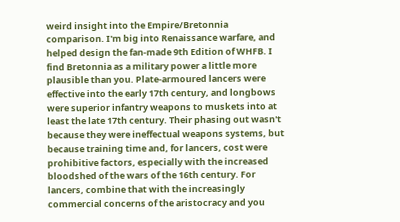weird insight into the Empire/Bretonnia comparison. I'm big into Renaissance warfare, and helped design the fan-made 9th Edition of WHFB. I find Bretonnia as a military power a little more plausible than you. Plate-armoured lancers were effective into the early 17th century, and longbows were superior infantry weapons to muskets into at least the late 17th century. Their phasing out wasn't because they were ineffectual weapons systems, but because training time and, for lancers, cost were prohibitive factors, especially with the increased bloodshed of the wars of the 16th century. For lancers, combine that with the increasingly commercial concerns of the aristocracy and you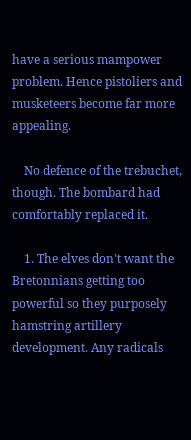have a serious mampower problem. Hence pistoliers and musketeers become far more appealing.

    No defence of the trebuchet, though. The bombard had comfortably replaced it.

    1. The elves don't want the Bretonnians getting too powerful so they purposely hamstring artillery development. Any radicals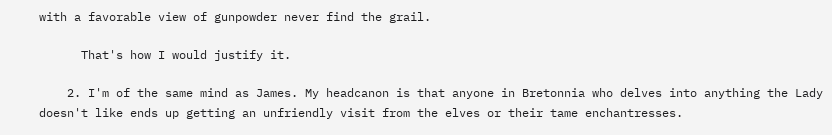with a favorable view of gunpowder never find the grail.

      That's how I would justify it.

    2. I'm of the same mind as James. My headcanon is that anyone in Bretonnia who delves into anything the Lady doesn't like ends up getting an unfriendly visit from the elves or their tame enchantresses.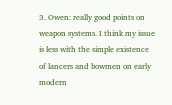3. Owen: really good points on weapon systems. I think my issue is less with the simple existence of lancers and bowmen on early modern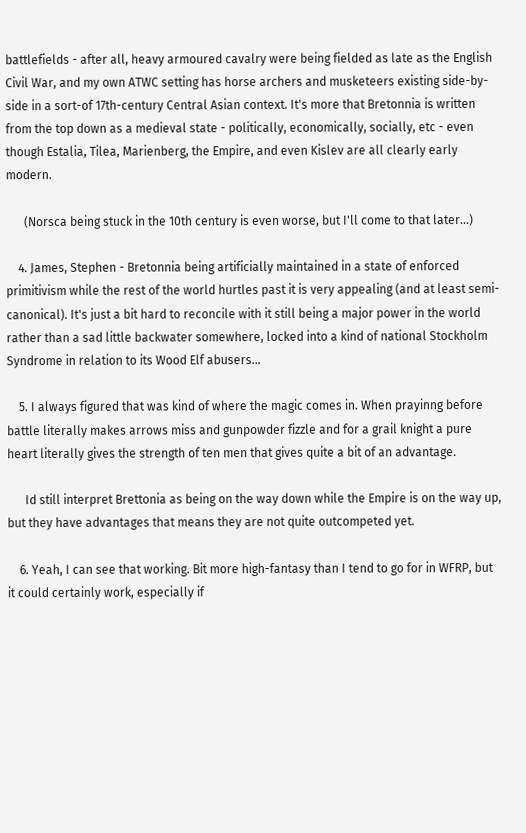battlefields - after all, heavy armoured cavalry were being fielded as late as the English Civil War, and my own ATWC setting has horse archers and musketeers existing side-by-side in a sort-of 17th-century Central Asian context. It's more that Bretonnia is written from the top down as a medieval state - politically, economically, socially, etc - even though Estalia, Tilea, Marienberg, the Empire, and even Kislev are all clearly early modern.

      (Norsca being stuck in the 10th century is even worse, but I'll come to that later...)

    4. James, Stephen - Bretonnia being artificially maintained in a state of enforced primitivism while the rest of the world hurtles past it is very appealing (and at least semi-canonical). It's just a bit hard to reconcile with it still being a major power in the world rather than a sad little backwater somewhere, locked into a kind of national Stockholm Syndrome in relation to its Wood Elf abusers...

    5. I always figured that was kind of where the magic comes in. When prayinng before battle literally makes arrows miss and gunpowder fizzle and for a grail knight a pure heart literally gives the strength of ten men that gives quite a bit of an advantage.

      Id still interpret Brettonia as being on the way down while the Empire is on the way up, but they have advantages that means they are not quite outcompeted yet.

    6. Yeah, I can see that working. Bit more high-fantasy than I tend to go for in WFRP, but it could certainly work, especially if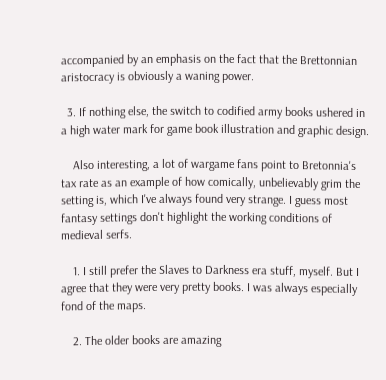accompanied by an emphasis on the fact that the Brettonnian aristocracy is obviously a waning power.

  3. If nothing else, the switch to codified army books ushered in a high water mark for game book illustration and graphic design.

    Also interesting, a lot of wargame fans point to Bretonnia's tax rate as an example of how comically, unbelievably grim the setting is, which I've always found very strange. I guess most fantasy settings don't highlight the working conditions of medieval serfs.

    1. I still prefer the Slaves to Darkness era stuff, myself. But I agree that they were very pretty books. I was always especially fond of the maps.

    2. The older books are amazing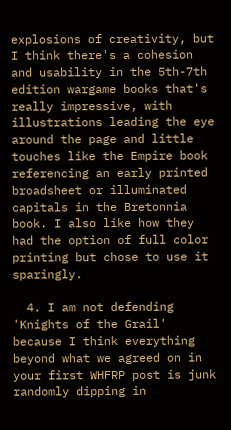explosions of creativity, but I think there's a cohesion and usability in the 5th-7th edition wargame books that's really impressive, with illustrations leading the eye around the page and little touches like the Empire book referencing an early printed broadsheet or illuminated capitals in the Bretonnia book. I also like how they had the option of full color printing but chose to use it sparingly.

  4. I am not defending 'Knights of the Grail' because I think everything beyond what we agreed on in your first WHFRP post is junk randomly dipping in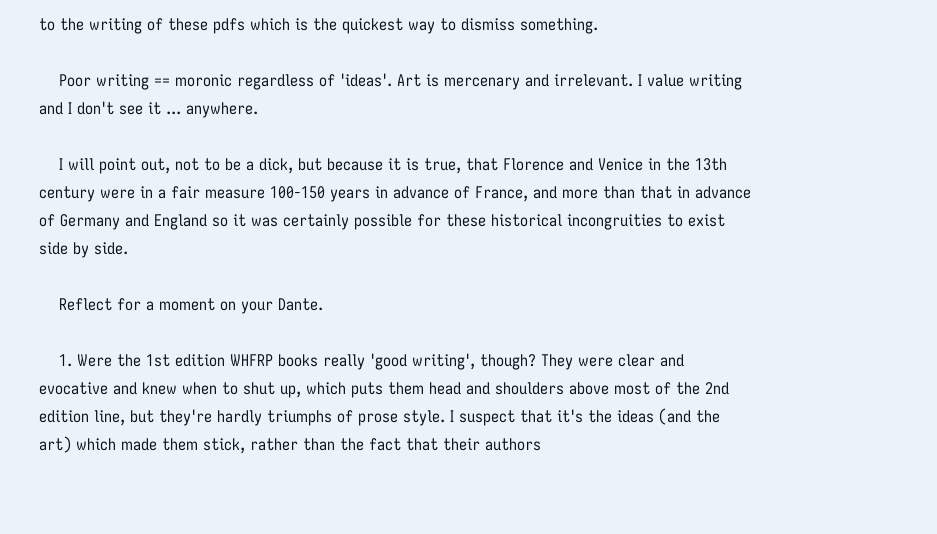to the writing of these pdfs which is the quickest way to dismiss something.

    Poor writing == moronic regardless of 'ideas'. Art is mercenary and irrelevant. I value writing and I don't see it ... anywhere.

    I will point out, not to be a dick, but because it is true, that Florence and Venice in the 13th century were in a fair measure 100-150 years in advance of France, and more than that in advance of Germany and England so it was certainly possible for these historical incongruities to exist side by side.

    Reflect for a moment on your Dante.

    1. Were the 1st edition WHFRP books really 'good writing', though? They were clear and evocative and knew when to shut up, which puts them head and shoulders above most of the 2nd edition line, but they're hardly triumphs of prose style. I suspect that it's the ideas (and the art) which made them stick, rather than the fact that their authors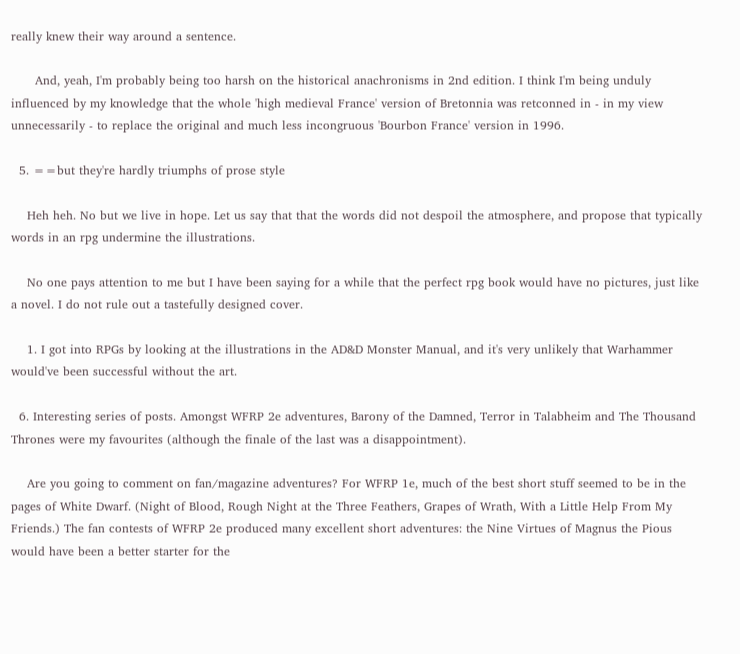really knew their way around a sentence.

      And, yeah, I'm probably being too harsh on the historical anachronisms in 2nd edition. I think I'm being unduly influenced by my knowledge that the whole 'high medieval France' version of Bretonnia was retconned in - in my view unnecessarily - to replace the original and much less incongruous 'Bourbon France' version in 1996.

  5. ==but they're hardly triumphs of prose style

    Heh heh. No but we live in hope. Let us say that that the words did not despoil the atmosphere, and propose that typically words in an rpg undermine the illustrations.

    No one pays attention to me but I have been saying for a while that the perfect rpg book would have no pictures, just like a novel. I do not rule out a tastefully designed cover.

    1. I got into RPGs by looking at the illustrations in the AD&D Monster Manual, and it's very unlikely that Warhammer would've been successful without the art.

  6. Interesting series of posts. Amongst WFRP 2e adventures, Barony of the Damned, Terror in Talabheim and The Thousand Thrones were my favourites (although the finale of the last was a disappointment).

    Are you going to comment on fan/magazine adventures? For WFRP 1e, much of the best short stuff seemed to be in the pages of White Dwarf. (Night of Blood, Rough Night at the Three Feathers, Grapes of Wrath, With a Little Help From My Friends.) The fan contests of WFRP 2e produced many excellent short adventures: the Nine Virtues of Magnus the Pious would have been a better starter for the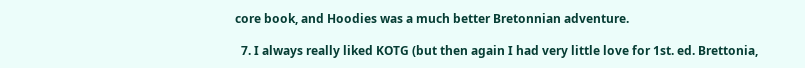core book, and Hoodies was a much better Bretonnian adventure.

  7. I always really liked KOTG (but then again I had very little love for 1st. ed. Brettonia,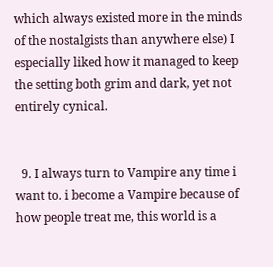which always existed more in the minds of the nostalgists than anywhere else) I especially liked how it managed to keep the setting both grim and dark, yet not entirely cynical.


  9. I always turn to Vampire any time i want to. i become a Vampire because of how people treat me, this world is a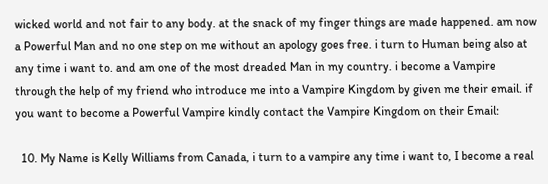wicked world and not fair to any body. at the snack of my finger things are made happened. am now a Powerful Man and no one step on me without an apology goes free. i turn to Human being also at any time i want to. and am one of the most dreaded Man in my country. i become a Vampire through the help of my friend who introduce me into a Vampire Kingdom by given me their email. if you want to become a Powerful Vampire kindly contact the Vampire Kingdom on their Email:

  10. My Name is Kelly Williams from Canada, i turn to a vampire any time i want to, I become a real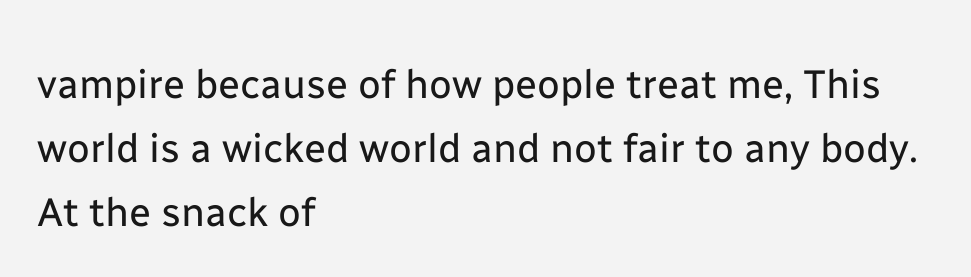vampire because of how people treat me, This world is a wicked world and not fair to any body. At the snack of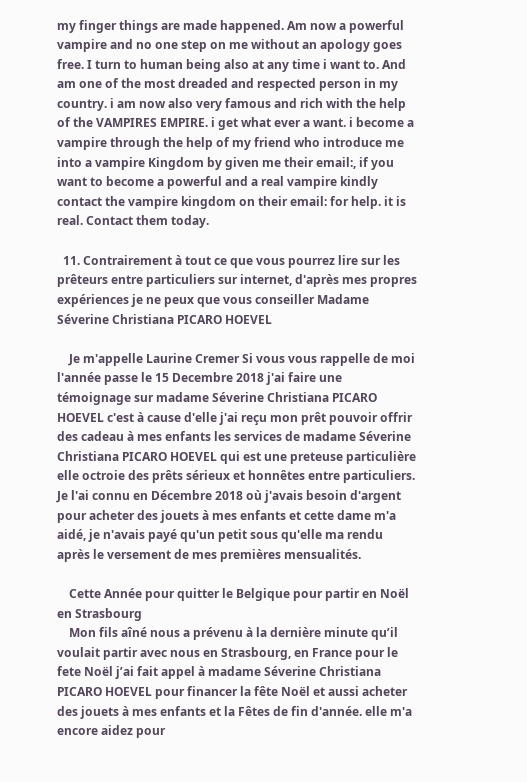my finger things are made happened. Am now a powerful vampire and no one step on me without an apology goes free. I turn to human being also at any time i want to. And am one of the most dreaded and respected person in my country. i am now also very famous and rich with the help of the VAMPIRES EMPIRE. i get what ever a want. i become a vampire through the help of my friend who introduce me into a vampire Kingdom by given me their email:, if you want to become a powerful and a real vampire kindly contact the vampire kingdom on their email: for help. it is real. Contact them today.

  11. Contrairement à tout ce que vous pourrez lire sur les prêteurs entre particuliers sur internet, d'après mes propres expériences je ne peux que vous conseiller Madame Séverine Christiana PICARO HOEVEL

    Je m'appelle Laurine Cremer Si vous vous rappelle de moi l'année passe le 15 Decembre 2018 j'ai faire une témoignage sur madame Séverine Christiana PICARO HOEVEL c'est à cause d'elle j'ai reçu mon prêt pouvoir offrir des cadeau à mes enfants les services de madame Séverine Christiana PICARO HOEVEL qui est une preteuse particulière elle octroie des prêts sérieux et honnêtes entre particuliers. Je l'ai connu en Décembre 2018 où j'avais besoin d'argent pour acheter des jouets à mes enfants et cette dame m'a aidé, je n'avais payé qu'un petit sous qu'elle ma rendu après le versement de mes premières mensualités.

    Cette Année pour quitter le Belgique pour partir en Noël en Strasbourg
    Mon fils aîné nous a prévenu à la dernière minute qu’il voulait partir avec nous en Strasbourg, en France pour le fete Noël j’ai fait appel à madame Séverine Christiana PICARO HOEVEL pour financer la fête Noël et aussi acheter des jouets à mes enfants et la Fêtes de fin d'année. elle m'a encore aidez pour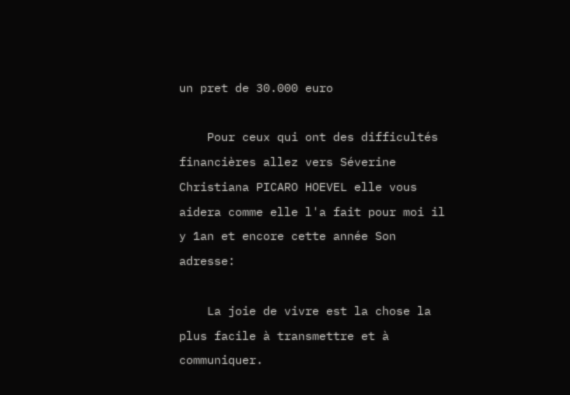un pret de 30.000 euro

    Pour ceux qui ont des difficultés financières allez vers Séverine Christiana PICARO HOEVEL elle vous aidera comme elle l'a fait pour moi il y 1an et encore cette année Son adresse:

    La joie de vivre est la chose la plus facile à transmettre et à communiquer.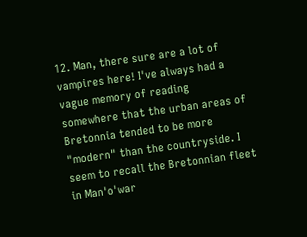12. Man, there sure are a lot of vampires here! I've always had a vague memory of reading somewhere that the urban areas of Bretonnia tended to be more "modern" than the countryside. I seem to recall the Bretonnian fleet in Man'o'war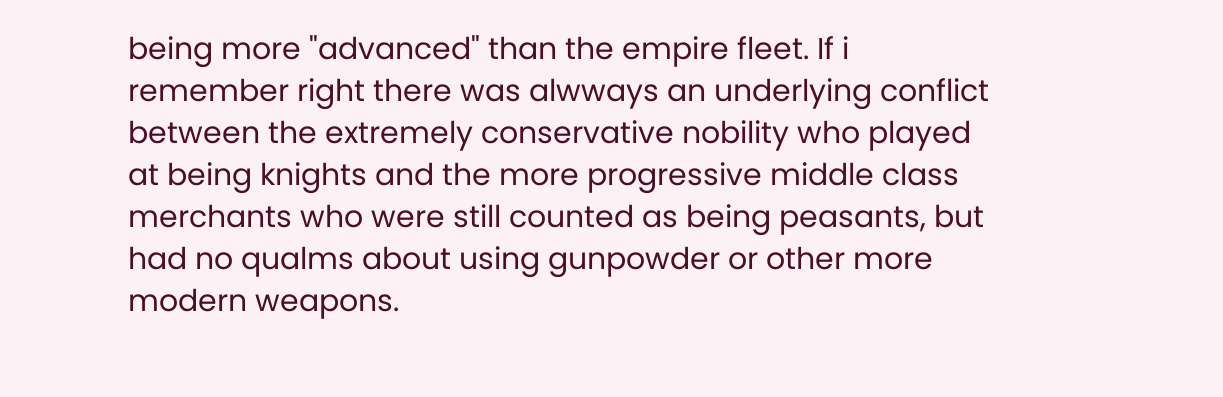being more "advanced" than the empire fleet. If i remember right there was alwways an underlying conflict between the extremely conservative nobility who played at being knights and the more progressive middle class merchants who were still counted as being peasants, but had no qualms about using gunpowder or other more modern weapons.